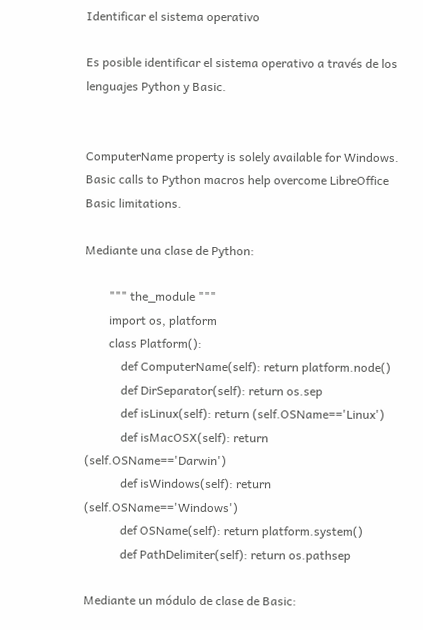Identificar el sistema operativo

Es posible identificar el sistema operativo a través de los lenguajes Python y Basic.


ComputerName property is solely available for Windows. Basic calls to Python macros help overcome LibreOffice Basic limitations.

Mediante una clase de Python:

        """ the_module """
        import os, platform
        class Platform():
            def ComputerName(self): return platform.node()
            def DirSeparator(self): return os.sep
            def isLinux(self): return (self.OSName=='Linux')
            def isMacOSX(self): return (self.OSName=='Darwin')
            def isWindows(self): return (self.OSName=='Windows')
            def OSName(self): return platform.system()
            def PathDelimiter(self): return os.pathsep

Mediante un módulo de clase de Basic: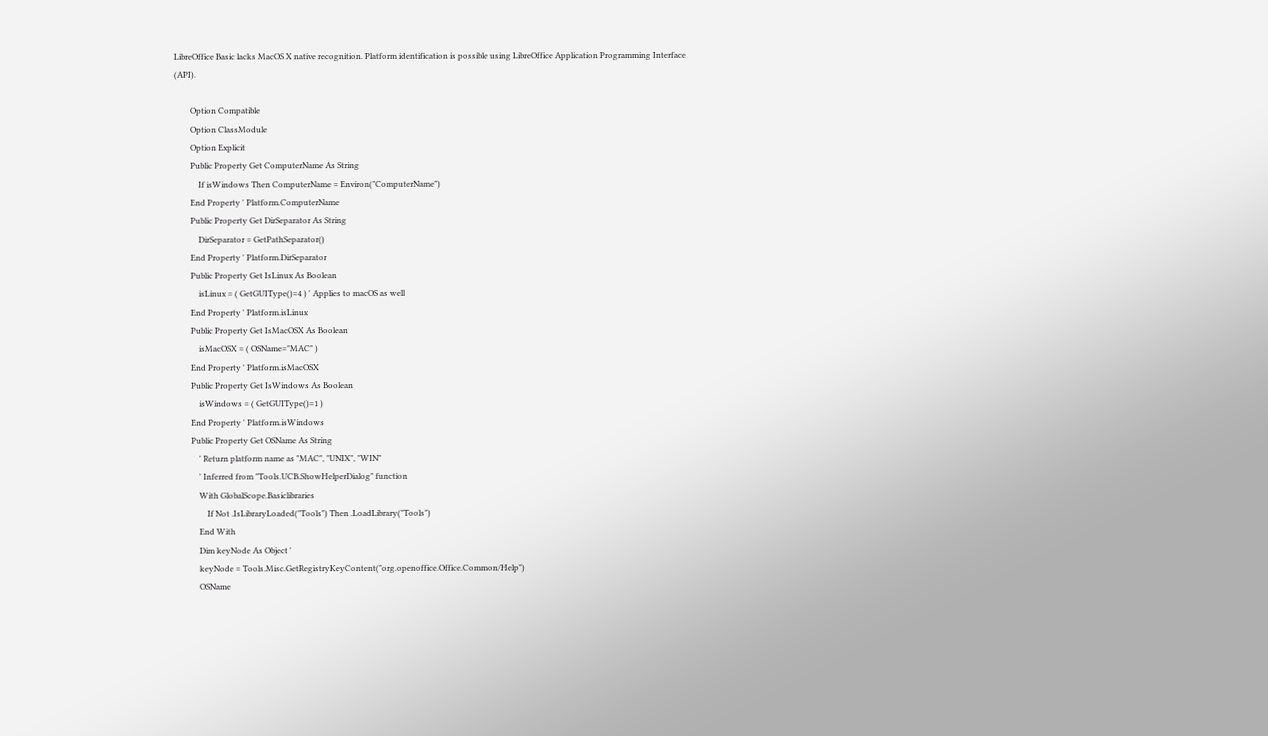LibreOffice Basic lacks MacOS X native recognition. Platform identification is possible using LibreOffice Application Programming Interface (API).

        Option Compatible
        Option ClassModule
        Option Explicit
        Public Property Get ComputerName As String
            If isWindows Then ComputerName = Environ("ComputerName")
        End Property ' Platform.ComputerName
        Public Property Get DirSeparator As String
            DirSeparator = GetPathSeparator()
        End Property ' Platform.DirSeparator
        Public Property Get IsLinux As Boolean
            isLinux = ( GetGUIType()=4 ) ' Applies to macOS as well
        End Property ' Platform.isLinux
        Public Property Get IsMacOSX As Boolean
            isMacOSX = ( OSName="MAC" )
        End Property ' Platform.isMacOSX
        Public Property Get IsWindows As Boolean
            isWindows = ( GetGUIType()=1 )
        End Property ' Platform.isWindows
        Public Property Get OSName As String
            ' Return platform name as "MAC", "UNIX", "WIN"
            ' Inferred from "Tools.UCB.ShowHelperDialog" function
            With GlobalScope.Basiclibraries
                If Not .IsLibraryLoaded("Tools") Then .LoadLibrary("Tools")
            End With
            Dim keyNode As Object '
            keyNode = Tools.Misc.GetRegistryKeyContent("org.openoffice.Office.Common/Help")
            OSName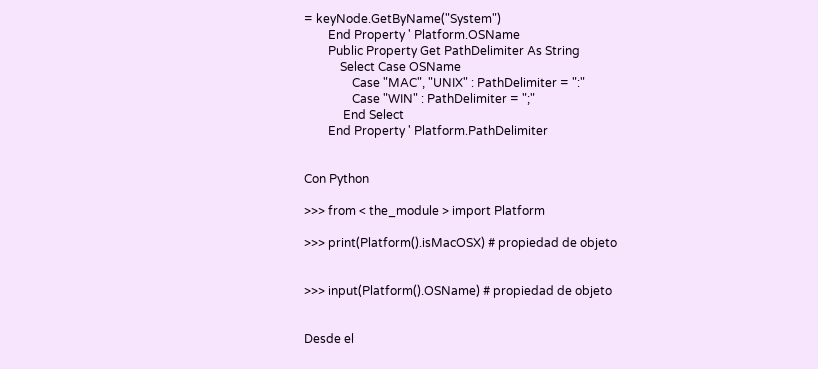= keyNode.GetByName("System")
        End Property ' Platform.OSName
        Public Property Get PathDelimiter As String
            Select Case OSName
                Case "MAC", "UNIX" : PathDelimiter = ":"
                Case "WIN" : PathDelimiter = ";"
             End Select
        End Property ' Platform.PathDelimiter


Con Python

>>> from < the_module > import Platform

>>> print(Platform().isMacOSX) # propiedad de objeto


>>> input(Platform().OSName) # propiedad de objeto


Desde el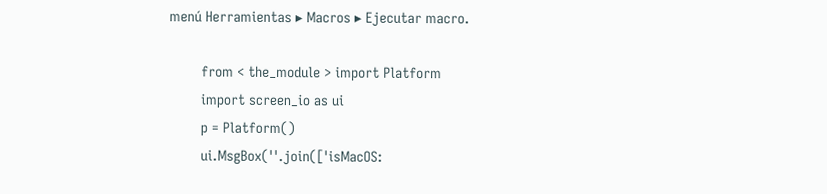menú Herramientas ▸ Macros ▸ Ejecutar macro.

        from < the_module > import Platform
        import screen_io as ui
        p = Platform()
        ui.MsgBox(''.join(['isMacOS: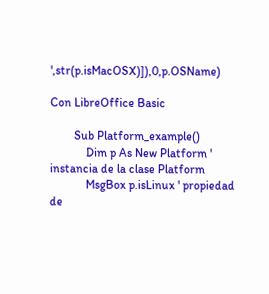',str(p.isMacOSX)]),0,p.OSName)

Con LibreOffice Basic

        Sub Platform_example()
            Dim p As New Platform ' instancia de la clase Platform
            MsgBox p.isLinux ' propiedad de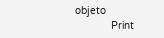objeto
            Print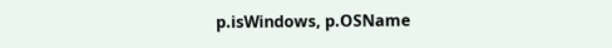p.isWindows, p.OSName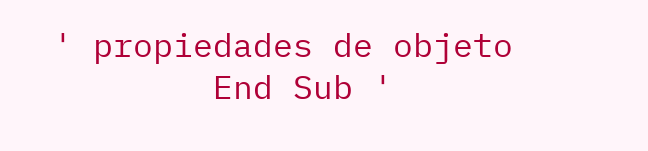' propiedades de objeto
        End Sub '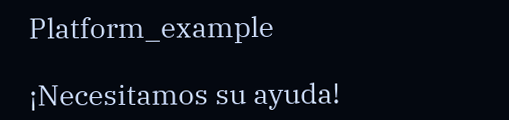Platform_example

¡Necesitamos su ayuda!